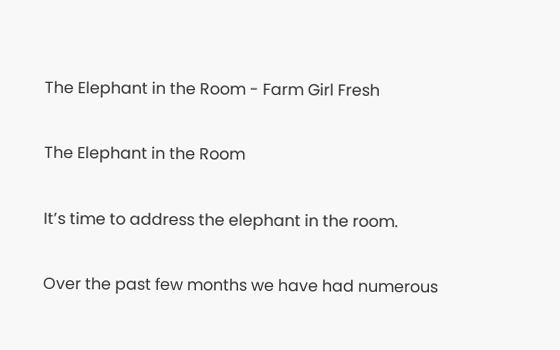The Elephant in the Room - Farm Girl Fresh

The Elephant in the Room

It’s time to address the elephant in the room.

Over the past few months we have had numerous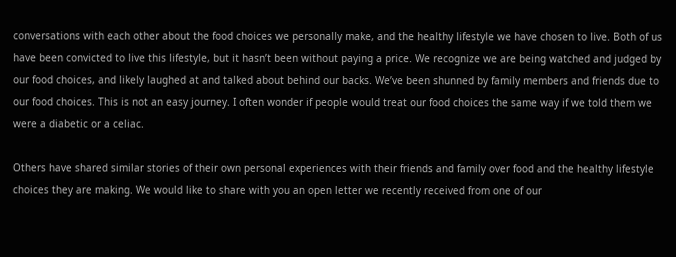conversations with each other about the food choices we personally make, and the healthy lifestyle we have chosen to live. Both of us have been convicted to live this lifestyle, but it hasn’t been without paying a price. We recognize we are being watched and judged by our food choices, and likely laughed at and talked about behind our backs. We’ve been shunned by family members and friends due to our food choices. This is not an easy journey. I often wonder if people would treat our food choices the same way if we told them we were a diabetic or a celiac.

Others have shared similar stories of their own personal experiences with their friends and family over food and the healthy lifestyle choices they are making. We would like to share with you an open letter we recently received from one of our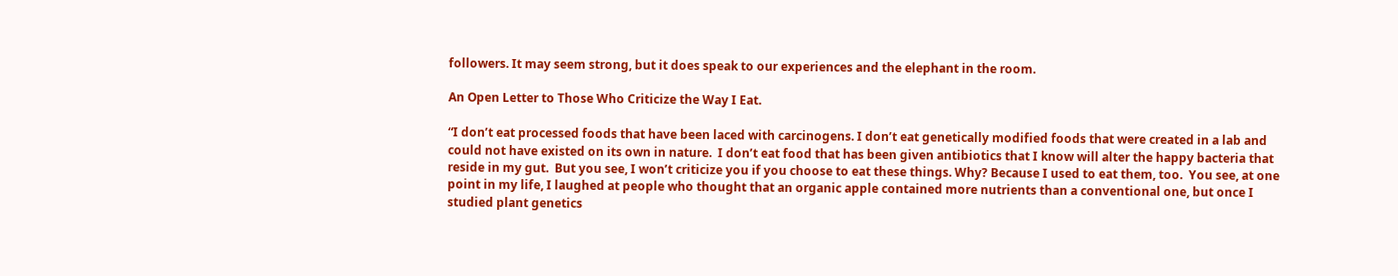followers. It may seem strong, but it does speak to our experiences and the elephant in the room.

An Open Letter to Those Who Criticize the Way I Eat.

“I don’t eat processed foods that have been laced with carcinogens. I don’t eat genetically modified foods that were created in a lab and could not have existed on its own in nature.  I don’t eat food that has been given antibiotics that I know will alter the happy bacteria that reside in my gut.  But you see, I won’t criticize you if you choose to eat these things. Why? Because I used to eat them, too.  You see, at one point in my life, I laughed at people who thought that an organic apple contained more nutrients than a conventional one, but once I studied plant genetics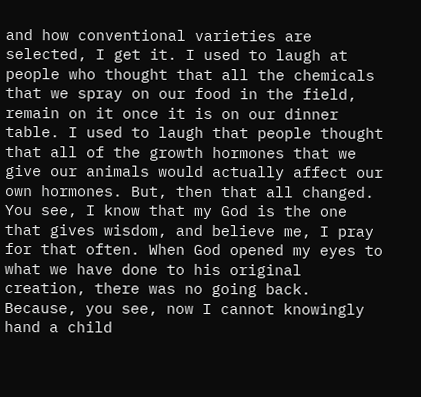and how conventional varieties are selected, I get it. I used to laugh at people who thought that all the chemicals that we spray on our food in the field, remain on it once it is on our dinner table. I used to laugh that people thought that all of the growth hormones that we give our animals would actually affect our own hormones. But, then that all changed.   You see, I know that my God is the one that gives wisdom, and believe me, I pray for that often. When God opened my eyes to what we have done to his original creation, there was no going back. Because, you see, now I cannot knowingly hand a child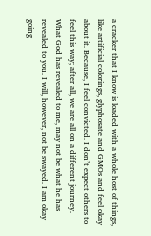a cracker that I know is loaded with a whole host of things, like artificial colorings, glyphosate and GMOs and feel okay about it. Because, I feel convicted. I don’t expect others to feel this way; after all, we are all on a different journey. What God has revealed to me, may not be what he has revealed to you. I will, however, not be swayed. I am okay going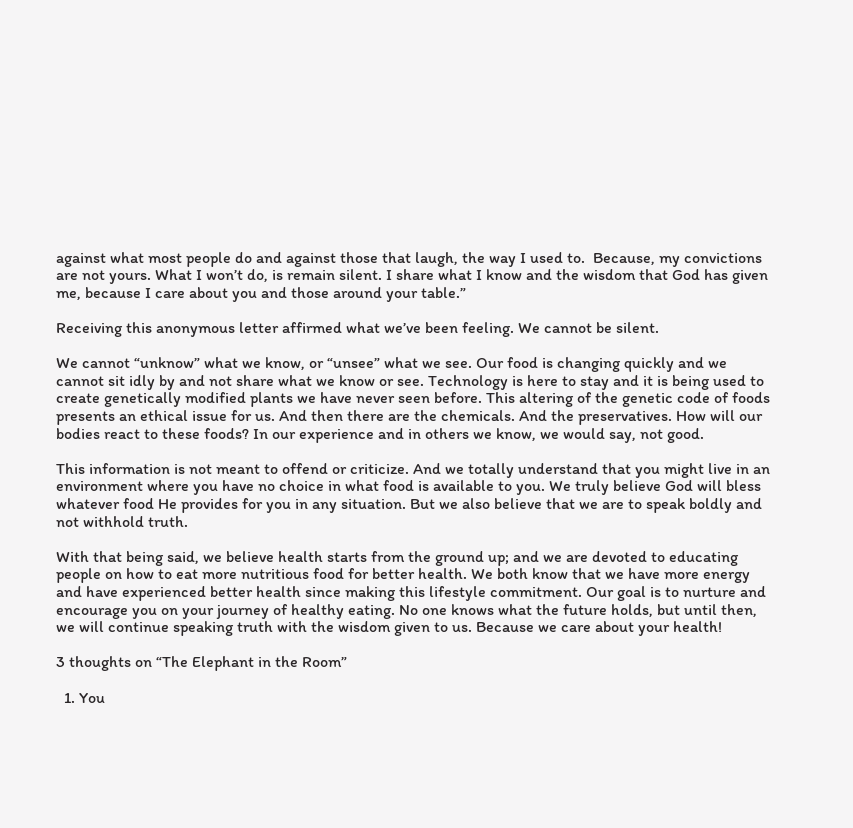against what most people do and against those that laugh, the way I used to.  Because, my convictions are not yours. What I won’t do, is remain silent. I share what I know and the wisdom that God has given me, because I care about you and those around your table.”

Receiving this anonymous letter affirmed what we’ve been feeling. We cannot be silent.

We cannot “unknow” what we know, or “unsee” what we see. Our food is changing quickly and we cannot sit idly by and not share what we know or see. Technology is here to stay and it is being used to create genetically modified plants we have never seen before. This altering of the genetic code of foods presents an ethical issue for us. And then there are the chemicals. And the preservatives. How will our bodies react to these foods? In our experience and in others we know, we would say, not good.

This information is not meant to offend or criticize. And we totally understand that you might live in an environment where you have no choice in what food is available to you. We truly believe God will bless whatever food He provides for you in any situation. But we also believe that we are to speak boldly and not withhold truth.

With that being said, we believe health starts from the ground up; and we are devoted to educating people on how to eat more nutritious food for better health. We both know that we have more energy and have experienced better health since making this lifestyle commitment. Our goal is to nurture and encourage you on your journey of healthy eating. No one knows what the future holds, but until then, we will continue speaking truth with the wisdom given to us. Because we care about your health!

3 thoughts on “The Elephant in the Room”

  1. You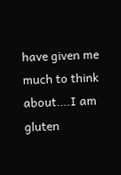have given me much to think about….I am gluten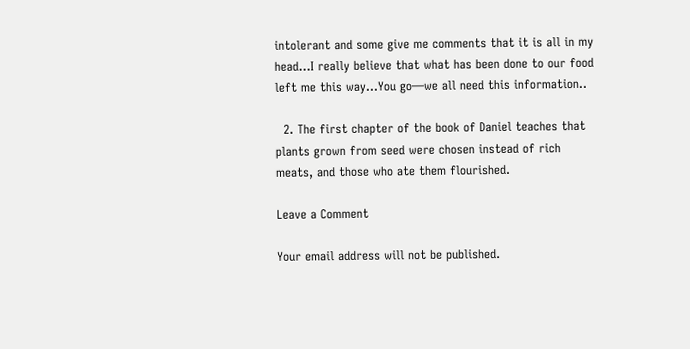intolerant and some give me comments that it is all in my head…I really believe that what has been done to our food left me this way…You go—we all need this information..

  2. The first chapter of the book of Daniel teaches that plants grown from seed were chosen instead of rich meats, and those who ate them flourished.

Leave a Comment

Your email address will not be published.